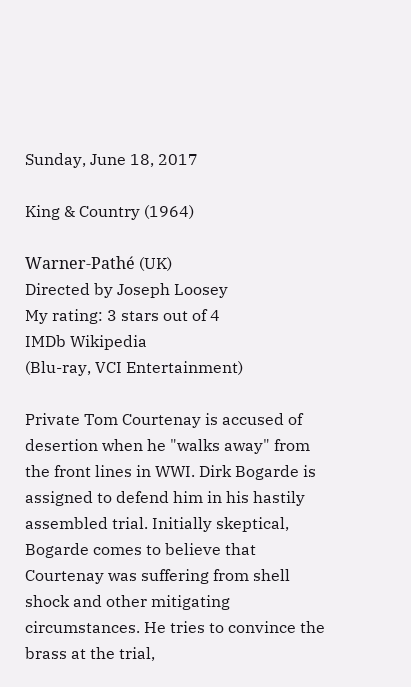Sunday, June 18, 2017

King & Country (1964)

Warner-Pathé (UK)
Directed by Joseph Loosey
My rating: 3 stars out of 4
IMDb Wikipedia
(Blu-ray, VCI Entertainment)

Private Tom Courtenay is accused of desertion when he "walks away" from the front lines in WWI. Dirk Bogarde is assigned to defend him in his hastily assembled trial. Initially skeptical, Bogarde comes to believe that Courtenay was suffering from shell shock and other mitigating circumstances. He tries to convince the brass at the trial,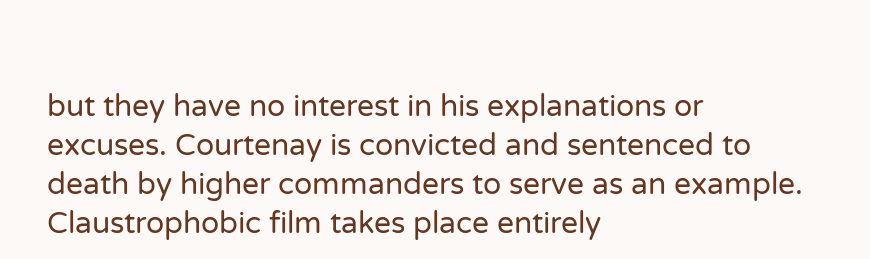but they have no interest in his explanations or excuses. Courtenay is convicted and sentenced to death by higher commanders to serve as an example. Claustrophobic film takes place entirely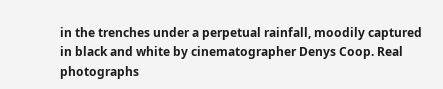in the trenches under a perpetual rainfall, moodily captured in black and white by cinematographer Denys Coop. Real photographs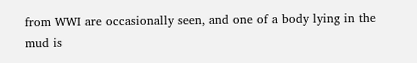from WWI are occasionally seen, and one of a body lying in the mud is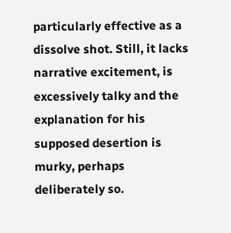particularly effective as a dissolve shot. Still, it lacks narrative excitement, is excessively talky and the explanation for his supposed desertion is murky, perhaps deliberately so.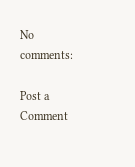No comments:

Post a Comment